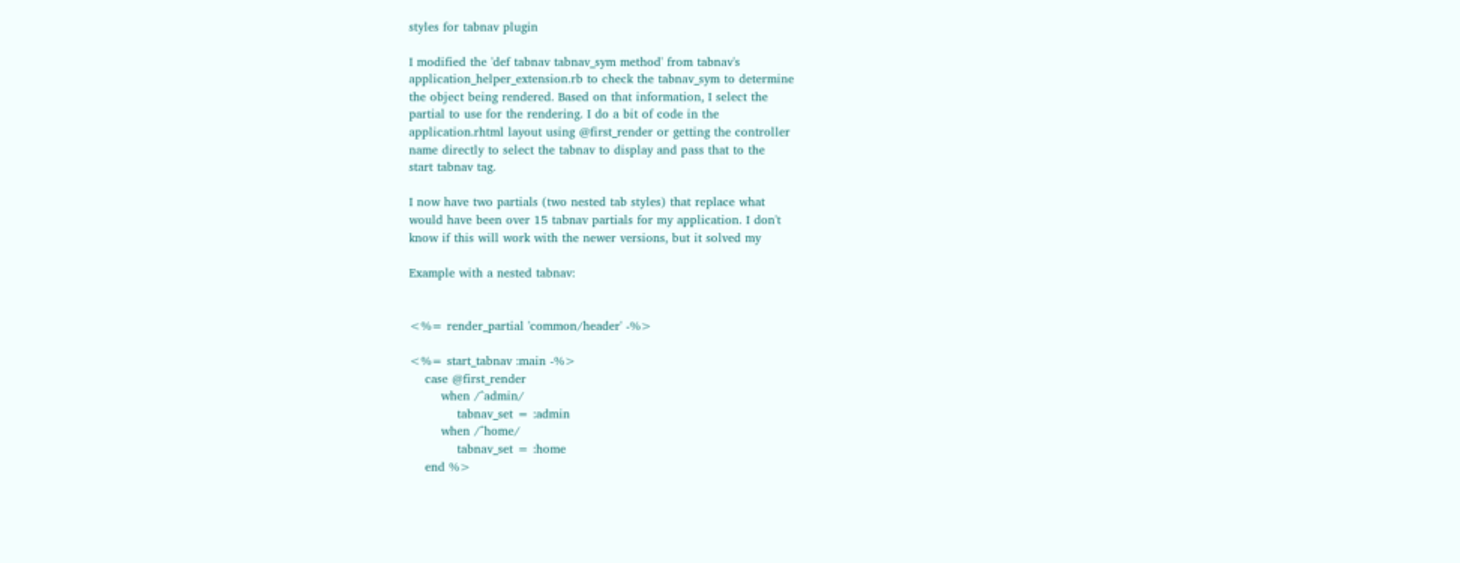styles for tabnav plugin

I modified the 'def tabnav tabnav_sym method' from tabnav's
application_helper_extension.rb to check the tabnav_sym to determine
the object being rendered. Based on that information, I select the
partial to use for the rendering. I do a bit of code in the
application.rhtml layout using @first_render or getting the controller
name directly to select the tabnav to display and pass that to the
start tabnav tag.

I now have two partials (two nested tab styles) that replace what
would have been over 15 tabnav partials for my application. I don't
know if this will work with the newer versions, but it solved my

Example with a nested tabnav:


<%= render_partial 'common/header' -%>

<%= start_tabnav :main -%>
    case @first_render
        when /^admin/
            tabnav_set = :admin
        when /^home/
            tabnav_set = :home
    end %>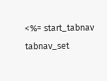<%= start_tabnav tabnav_set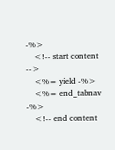-%>
    <!-- start content -->
    <%= yield -%>
    <%= end_tabnav -%>
    <!-- end content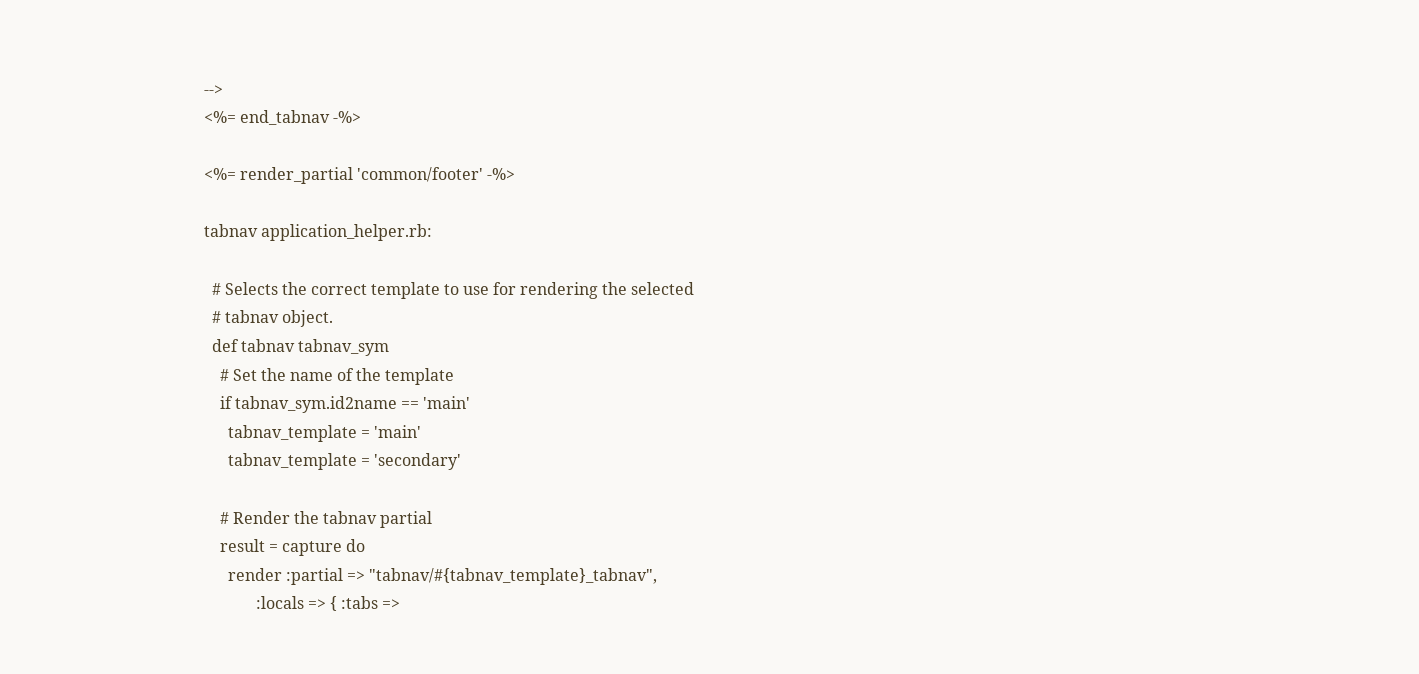-->
<%= end_tabnav -%>

<%= render_partial 'common/footer' -%>

tabnav application_helper.rb:

  # Selects the correct template to use for rendering the selected
  # tabnav object.
  def tabnav tabnav_sym
    # Set the name of the template
    if tabnav_sym.id2name == 'main'
      tabnav_template = 'main'
      tabnav_template = 'secondary'

    # Render the tabnav partial
    result = capture do
      render :partial => "tabnav/#{tabnav_template}_tabnav",
             :locals => { :tabs =>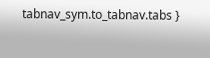tabnav_sym.to_tabnav.tabs }